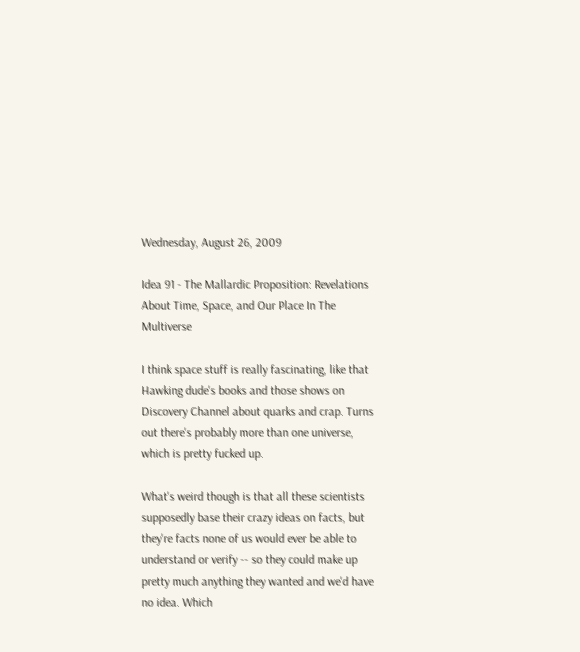Wednesday, August 26, 2009

Idea 91 - The Mallardic Proposition: Revelations About Time, Space, and Our Place In The Multiverse

I think space stuff is really fascinating, like that Hawking dude's books and those shows on Discovery Channel about quarks and crap. Turns out there's probably more than one universe, which is pretty fucked up.

What's weird though is that all these scientists supposedly base their crazy ideas on facts, but they're facts none of us would ever be able to understand or verify -- so they could make up pretty much anything they wanted and we'd have no idea. Which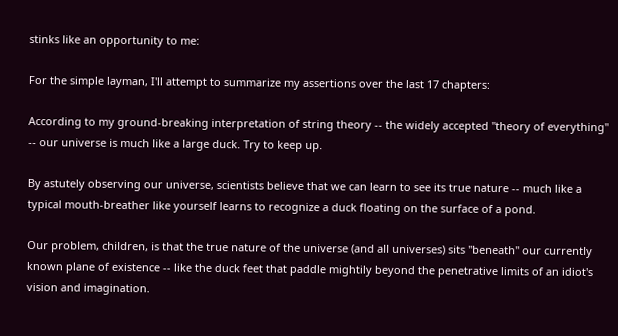stinks like an opportunity to me:

For the simple layman, I'll attempt to summarize my assertions over the last 17 chapters:

According to my ground-breaking interpretation of string theory -- the widely accepted "theory of everything" -- our universe is much like a large duck. Try to keep up.

By astutely observing our universe, scientists believe that we can learn to see its true nature -- much like a typical mouth-breather like yourself learns to recognize a duck floating on the surface of a pond.

Our problem, children, is that the true nature of the universe (and all universes) sits "beneath" our currently known plane of existence -- like the duck feet that paddle mightily beyond the penetrative limits of an idiot's vision and imagination.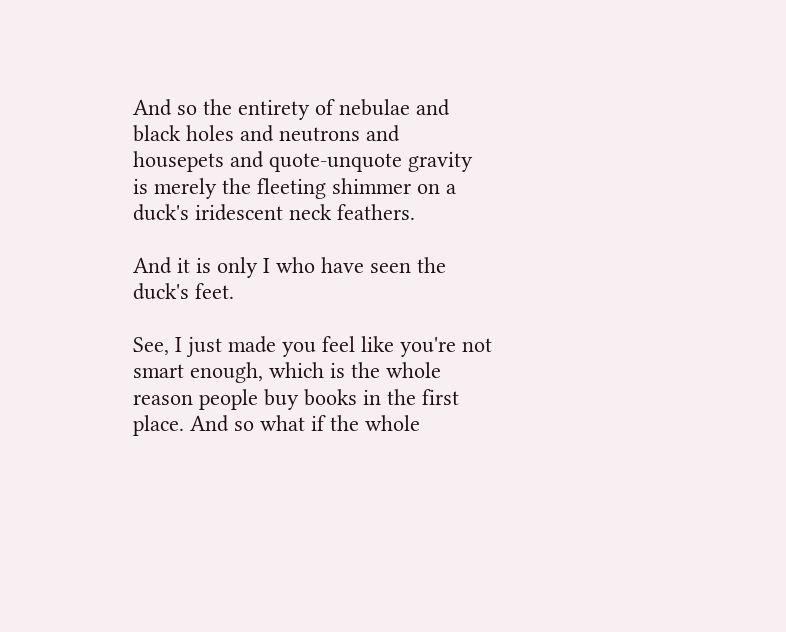And so the entirety of nebulae and black holes and neutrons and housepets and quote-unquote gravity is merely the fleeting shimmer on a duck's iridescent neck feathers.

And it is only I who have seen the
duck's feet.

See, I just made you feel like you're not smart enough, which is the whole reason people buy books in the first place. And so what if the whole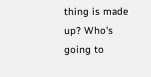thing is made up? Who's going to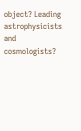object? Leading astrophysicists and cosmologists?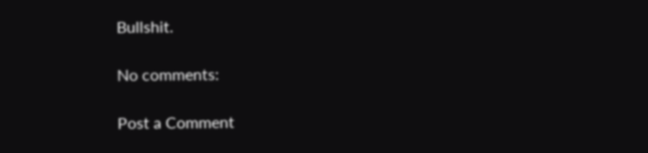Bullshit.

No comments:

Post a Comment